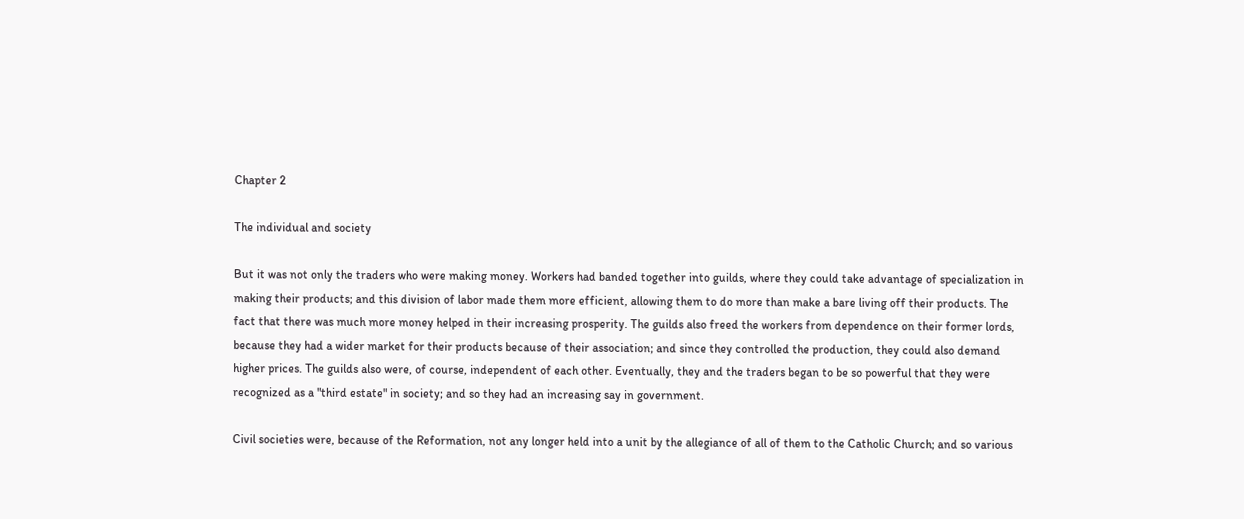Chapter 2

The individual and society

But it was not only the traders who were making money. Workers had banded together into guilds, where they could take advantage of specialization in making their products; and this division of labor made them more efficient, allowing them to do more than make a bare living off their products. The fact that there was much more money helped in their increasing prosperity. The guilds also freed the workers from dependence on their former lords, because they had a wider market for their products because of their association; and since they controlled the production, they could also demand higher prices. The guilds also were, of course, independent of each other. Eventually, they and the traders began to be so powerful that they were recognized as a "third estate" in society; and so they had an increasing say in government.

Civil societies were, because of the Reformation, not any longer held into a unit by the allegiance of all of them to the Catholic Church; and so various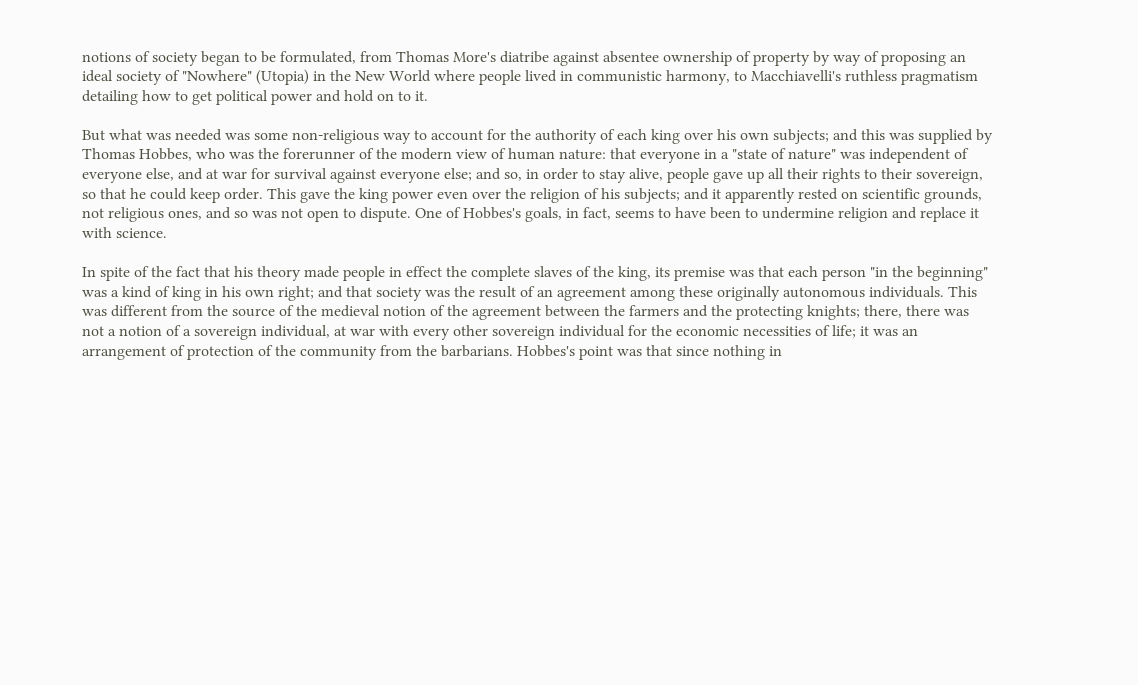notions of society began to be formulated, from Thomas More's diatribe against absentee ownership of property by way of proposing an ideal society of "Nowhere" (Utopia) in the New World where people lived in communistic harmony, to Macchiavelli's ruthless pragmatism detailing how to get political power and hold on to it.

But what was needed was some non-religious way to account for the authority of each king over his own subjects; and this was supplied by Thomas Hobbes, who was the forerunner of the modern view of human nature: that everyone in a "state of nature" was independent of everyone else, and at war for survival against everyone else; and so, in order to stay alive, people gave up all their rights to their sovereign, so that he could keep order. This gave the king power even over the religion of his subjects; and it apparently rested on scientific grounds, not religious ones, and so was not open to dispute. One of Hobbes's goals, in fact, seems to have been to undermine religion and replace it with science.

In spite of the fact that his theory made people in effect the complete slaves of the king, its premise was that each person "in the beginning" was a kind of king in his own right; and that society was the result of an agreement among these originally autonomous individuals. This was different from the source of the medieval notion of the agreement between the farmers and the protecting knights; there, there was not a notion of a sovereign individual, at war with every other sovereign individual for the economic necessities of life; it was an arrangement of protection of the community from the barbarians. Hobbes's point was that since nothing in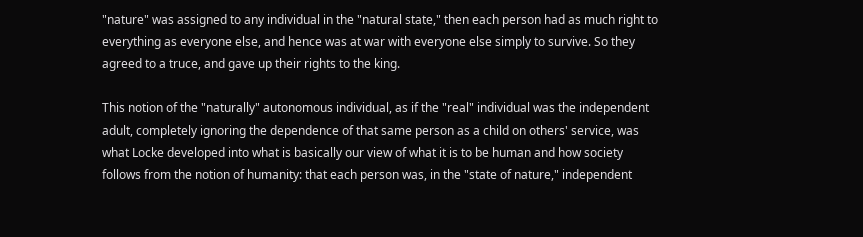"nature" was assigned to any individual in the "natural state," then each person had as much right to everything as everyone else, and hence was at war with everyone else simply to survive. So they agreed to a truce, and gave up their rights to the king.

This notion of the "naturally" autonomous individual, as if the "real" individual was the independent adult, completely ignoring the dependence of that same person as a child on others' service, was what Locke developed into what is basically our view of what it is to be human and how society follows from the notion of humanity: that each person was, in the "state of nature," independent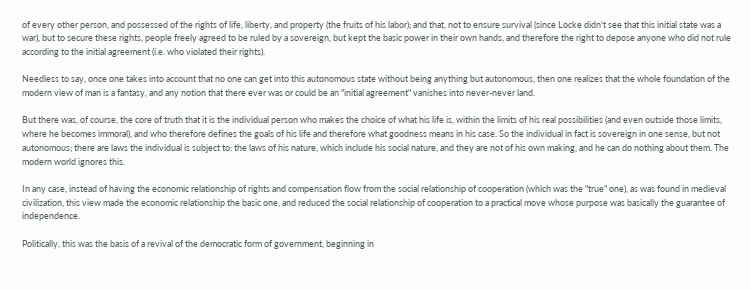of every other person, and possessed of the rights of life, liberty, and property (the fruits of his labor); and that, not to ensure survival (since Locke didn't see that this initial state was a war), but to secure these rights, people freely agreed to be ruled by a sovereign, but kept the basic power in their own hands, and therefore the right to depose anyone who did not rule according to the initial agreement (i.e. who violated their rights).

Needless to say, once one takes into account that no one can get into this autonomous state without being anything but autonomous, then one realizes that the whole foundation of the modern view of man is a fantasy, and any notion that there ever was or could be an "initial agreement" vanishes into never-never land.

But there was, of course, the core of truth that it is the individual person who makes the choice of what his life is, within the limits of his real possibilities (and even outside those limits, where he becomes immoral), and who therefore defines the goals of his life and therefore what goodness means in his case. So the individual in fact is sovereign in one sense, but not autonomous; there are laws the individual is subject to: the laws of his nature, which include his social nature, and they are not of his own making, and he can do nothing about them. The modern world ignores this.

In any case, instead of having the economic relationship of rights and compensation flow from the social relationship of cooperation (which was the "true" one), as was found in medieval civilization, this view made the economic relationship the basic one, and reduced the social relationship of cooperation to a practical move whose purpose was basically the guarantee of independence.

Politically, this was the basis of a revival of the democratic form of government, beginning in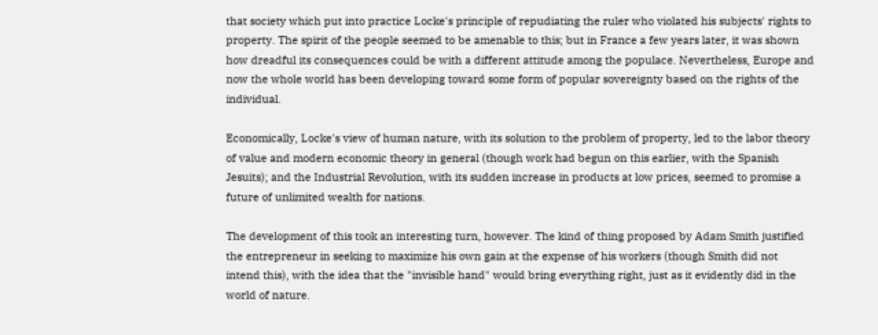that society which put into practice Locke's principle of repudiating the ruler who violated his subjects' rights to property. The spirit of the people seemed to be amenable to this; but in France a few years later, it was shown how dreadful its consequences could be with a different attitude among the populace. Nevertheless, Europe and now the whole world has been developing toward some form of popular sovereignty based on the rights of the individual.

Economically, Locke's view of human nature, with its solution to the problem of property, led to the labor theory of value and modern economic theory in general (though work had begun on this earlier, with the Spanish Jesuits); and the Industrial Revolution, with its sudden increase in products at low prices, seemed to promise a future of unlimited wealth for nations.

The development of this took an interesting turn, however. The kind of thing proposed by Adam Smith justified the entrepreneur in seeking to maximize his own gain at the expense of his workers (though Smith did not intend this), with the idea that the "invisible hand" would bring everything right, just as it evidently did in the world of nature.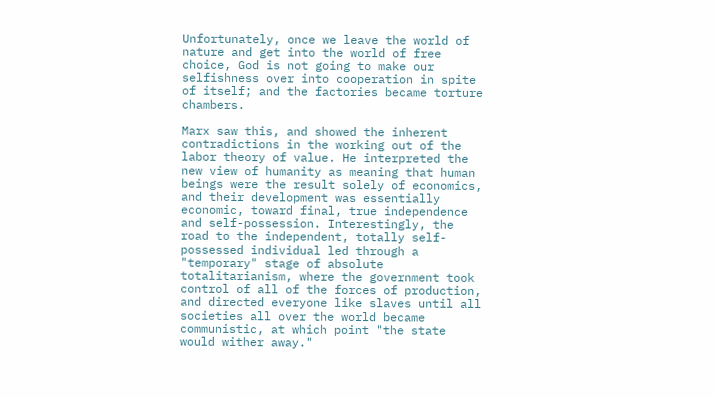Unfortunately, once we leave the world of nature and get into the world of free choice, God is not going to make our selfishness over into cooperation in spite of itself; and the factories became torture chambers.

Marx saw this, and showed the inherent contradictions in the working out of the labor theory of value. He interpreted the new view of humanity as meaning that human beings were the result solely of economics, and their development was essentially economic, toward final, true independence and self-possession. Interestingly, the road to the independent, totally self-possessed individual led through a "temporary" stage of absolute totalitarianism, where the government took control of all of the forces of production, and directed everyone like slaves until all societies all over the world became communistic, at which point "the state would wither away."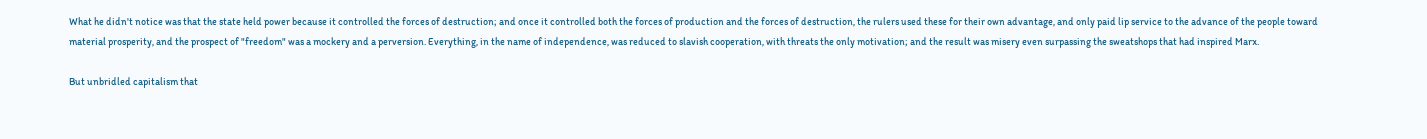What he didn't notice was that the state held power because it controlled the forces of destruction; and once it controlled both the forces of production and the forces of destruction, the rulers used these for their own advantage, and only paid lip service to the advance of the people toward material prosperity, and the prospect of "freedom" was a mockery and a perversion. Everything, in the name of independence, was reduced to slavish cooperation, with threats the only motivation; and the result was misery even surpassing the sweatshops that had inspired Marx.

But unbridled capitalism that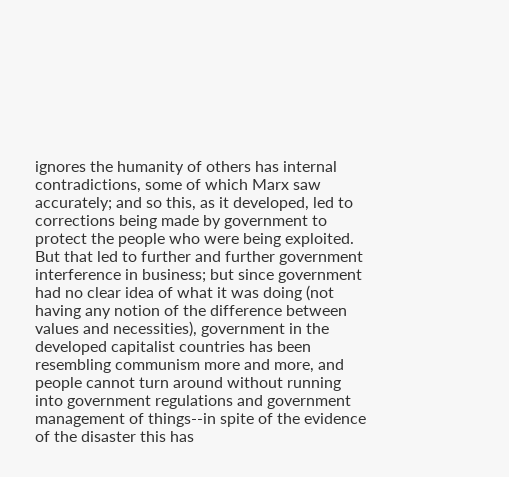ignores the humanity of others has internal contradictions, some of which Marx saw accurately; and so this, as it developed, led to corrections being made by government to protect the people who were being exploited. But that led to further and further government interference in business; but since government had no clear idea of what it was doing (not having any notion of the difference between values and necessities), government in the developed capitalist countries has been resembling communism more and more, and people cannot turn around without running into government regulations and government management of things--in spite of the evidence of the disaster this has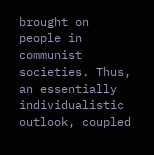brought on people in communist societies. Thus, an essentially individualistic outlook, coupled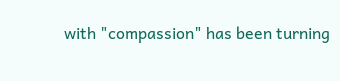with "compassion" has been turning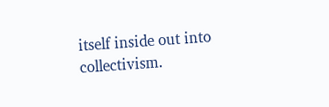itself inside out into collectivism.